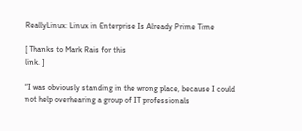ReallyLinux: Linux in Enterprise Is Already Prime Time

[ Thanks to Mark Rais for this
link. ]

“I was obviously standing in the wrong place, because I could
not help overhearing a group of IT professionals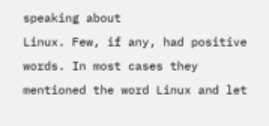speaking about
Linux. Few, if any, had positive words. In most cases they
mentioned the word Linux and let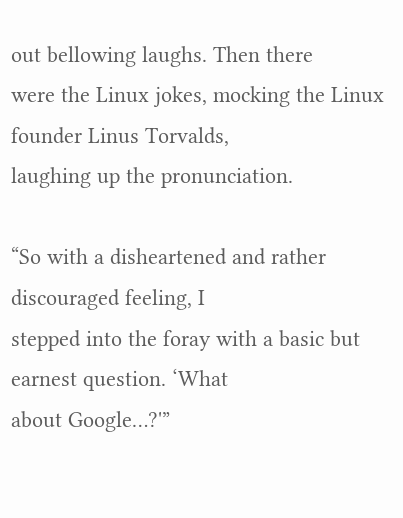out bellowing laughs. Then there
were the Linux jokes, mocking the Linux founder Linus Torvalds,
laughing up the pronunciation.

“So with a disheartened and rather discouraged feeling, I
stepped into the foray with a basic but earnest question. ‘What
about Google…?'”